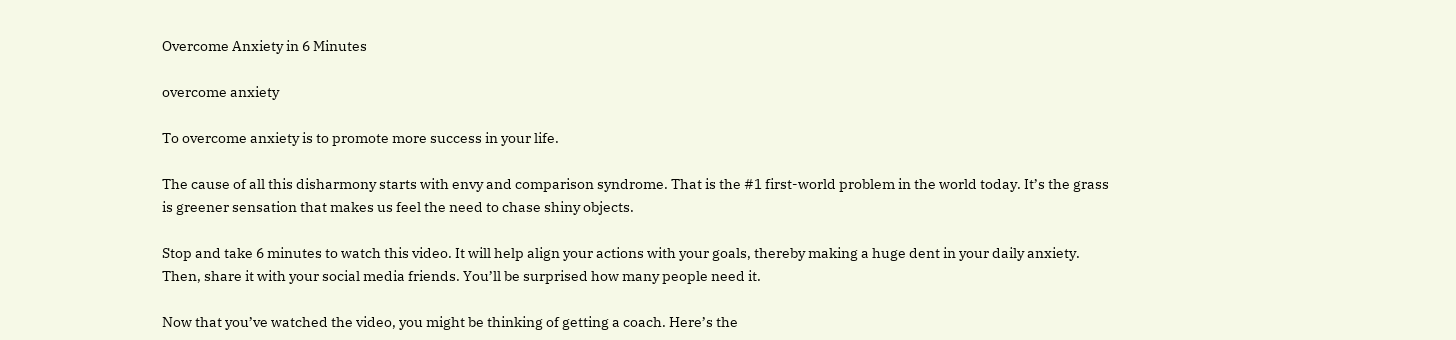Overcome Anxiety in 6 Minutes

overcome anxiety

To overcome anxiety is to promote more success in your life.

The cause of all this disharmony starts with envy and comparison syndrome. That is the #1 first-world problem in the world today. It’s the grass is greener sensation that makes us feel the need to chase shiny objects.

Stop and take 6 minutes to watch this video. It will help align your actions with your goals, thereby making a huge dent in your daily anxiety. Then, share it with your social media friends. You’ll be surprised how many people need it.

Now that you’ve watched the video, you might be thinking of getting a coach. Here’s the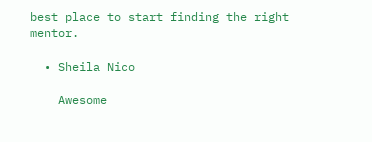best place to start finding the right mentor.

  • Sheila Nico

    Awesome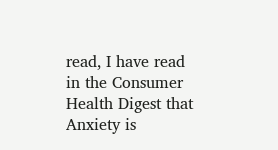read, I have read in the Consumer Health Digest that Anxiety is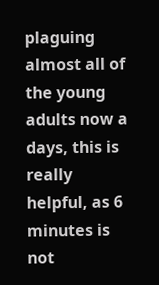plaguing almost all of the young adults now a days, this is really helpful, as 6 minutes is not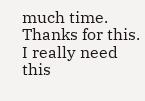much time. Thanks for this. I really need this